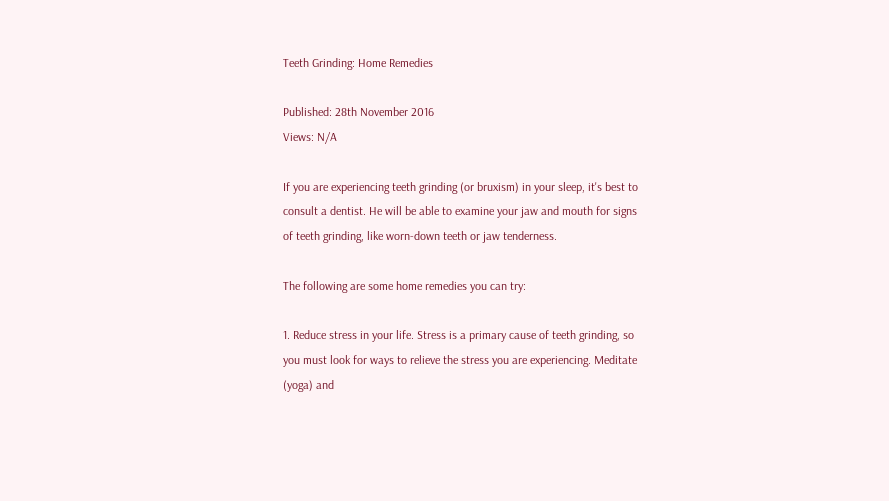Teeth Grinding: Home Remedies

Published: 28th November 2016
Views: N/A

If you are experiencing teeth grinding (or bruxism) in your sleep, it's best to consult a dentist. He will be able to examine your jaw and mouth for signs of teeth grinding, like worn-down teeth or jaw tenderness.

The following are some home remedies you can try:

1. Reduce stress in your life. Stress is a primary cause of teeth grinding, so you must look for ways to relieve the stress you are experiencing. Meditate (yoga) and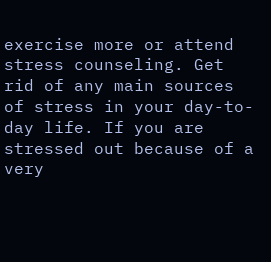exercise more or attend stress counseling. Get rid of any main sources of stress in your day-to-day life. If you are stressed out because of a very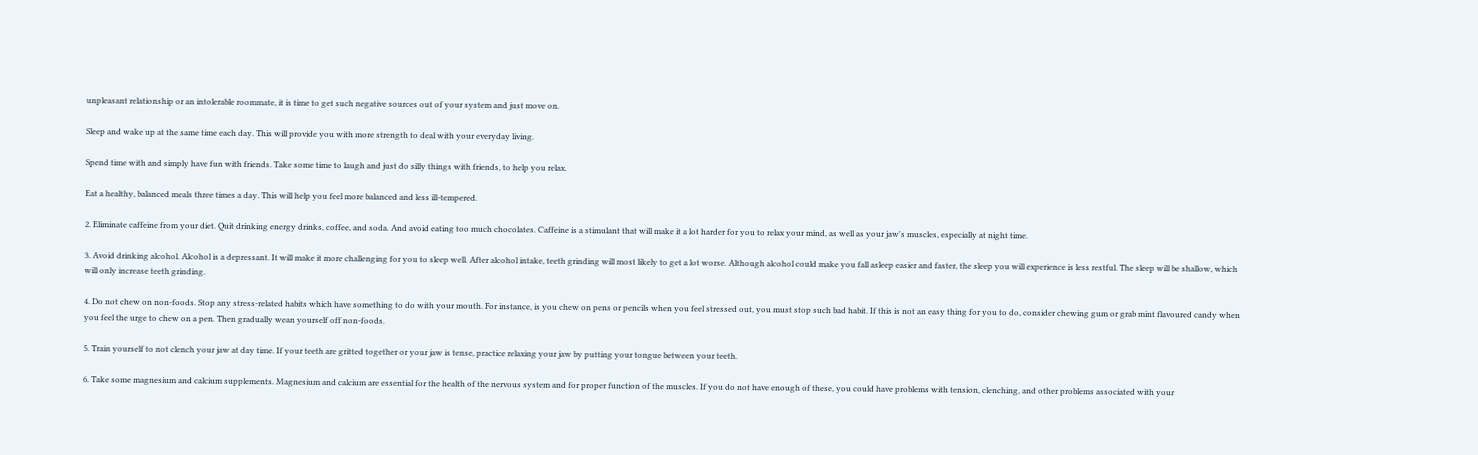unpleasant relationship or an intolerable roommate, it is time to get such negative sources out of your system and just move on.

Sleep and wake up at the same time each day. This will provide you with more strength to deal with your everyday living.

Spend time with and simply have fun with friends. Take some time to laugh and just do silly things with friends, to help you relax.

Eat a healthy, balanced meals three times a day. This will help you feel more balanced and less ill-tempered.

2. Eliminate caffeine from your diet. Quit drinking energy drinks, coffee, and soda. And avoid eating too much chocolates. Caffeine is a stimulant that will make it a lot harder for you to relax your mind, as well as your jaw's muscles, especially at night time.

3. Avoid drinking alcohol. Alcohol is a depressant. It will make it more challenging for you to sleep well. After alcohol intake, teeth grinding will most likely to get a lot worse. Although alcohol could make you fall asleep easier and faster, the sleep you will experience is less restful. The sleep will be shallow, which will only increase teeth grinding.

4. Do not chew on non-foods. Stop any stress-related habits which have something to do with your mouth. For instance, is you chew on pens or pencils when you feel stressed out, you must stop such bad habit. If this is not an easy thing for you to do, consider chewing gum or grab mint flavoured candy when you feel the urge to chew on a pen. Then gradually wean yourself off non-foods.

5. Train yourself to not clench your jaw at day time. If your teeth are gritted together or your jaw is tense, practice relaxing your jaw by putting your tongue between your teeth.

6. Take some magnesium and calcium supplements. Magnesium and calcium are essential for the health of the nervous system and for proper function of the muscles. If you do not have enough of these, you could have problems with tension, clenching, and other problems associated with your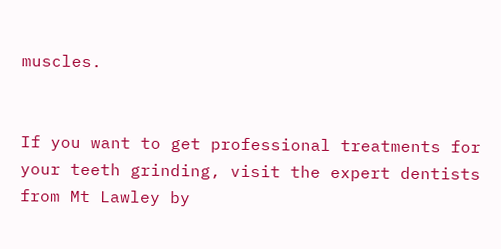muscles.


If you want to get professional treatments for your teeth grinding, visit the expert dentists from Mt Lawley by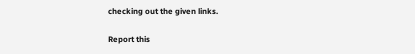checking out the given links.

Report this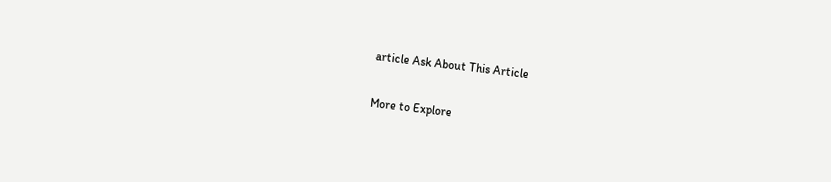article Ask About This Article

More to Explore